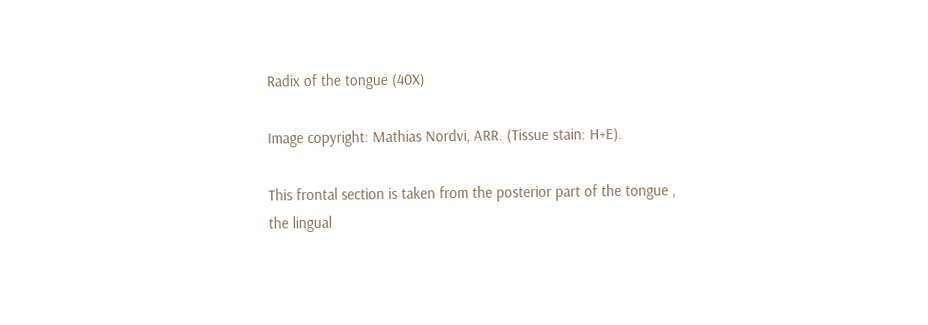Radix of the tongue (40X)

Image copyright: Mathias Nordvi, ARR. (Tissue stain: H+E).

This frontal section is taken from the posterior part of the tongue , the lingual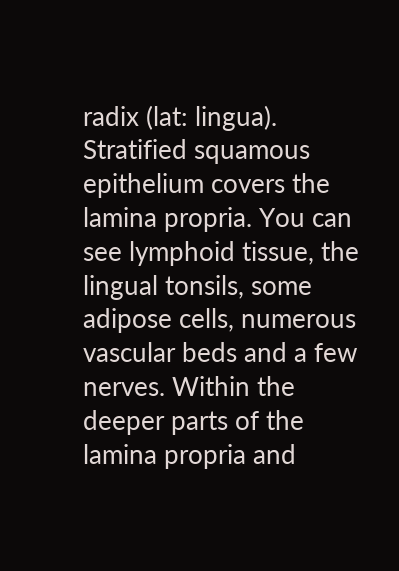radix (lat: lingua). Stratified squamous epithelium covers the lamina propria. You can see lymphoid tissue, the lingual tonsils, some adipose cells, numerous vascular beds and a few nerves. Within the deeper parts of the lamina propria and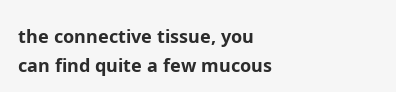the connective tissue, you can find quite a few mucous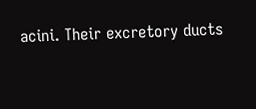acini. Their excretory ducts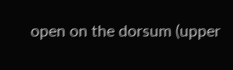open on the dorsum (upper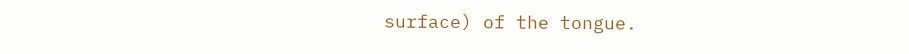surface) of the tongue.